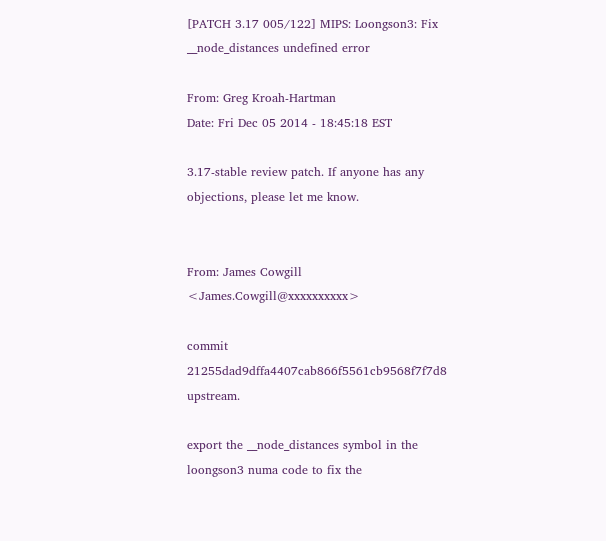[PATCH 3.17 005/122] MIPS: Loongson3: Fix __node_distances undefined error

From: Greg Kroah-Hartman
Date: Fri Dec 05 2014 - 18:45:18 EST

3.17-stable review patch. If anyone has any objections, please let me know.


From: James Cowgill <James.Cowgill@xxxxxxxxxx>

commit 21255dad9dffa4407cab866f5561cb9568f7f7d8 upstream.

export the __node_distances symbol in the loongson3 numa code to fix the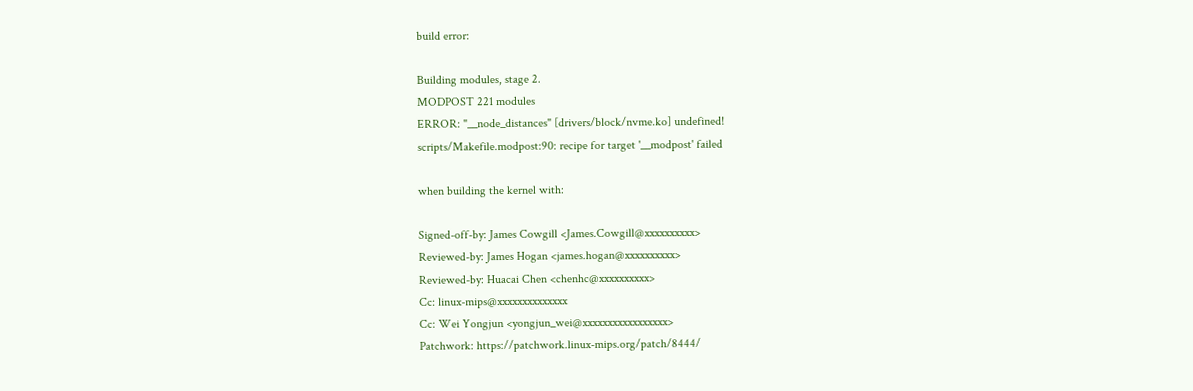build error:

Building modules, stage 2.
MODPOST 221 modules
ERROR: "__node_distances" [drivers/block/nvme.ko] undefined!
scripts/Makefile.modpost:90: recipe for target '__modpost' failed

when building the kernel with:

Signed-off-by: James Cowgill <James.Cowgill@xxxxxxxxxx>
Reviewed-by: James Hogan <james.hogan@xxxxxxxxxx>
Reviewed-by: Huacai Chen <chenhc@xxxxxxxxxx>
Cc: linux-mips@xxxxxxxxxxxxxx
Cc: Wei Yongjun <yongjun_wei@xxxxxxxxxxxxxxxxx>
Patchwork: https://patchwork.linux-mips.org/patch/8444/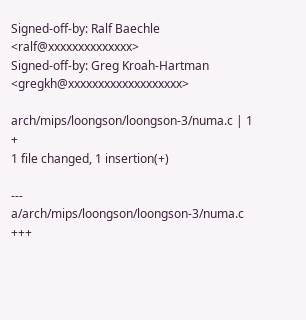Signed-off-by: Ralf Baechle <ralf@xxxxxxxxxxxxxx>
Signed-off-by: Greg Kroah-Hartman <gregkh@xxxxxxxxxxxxxxxxxxx>

arch/mips/loongson/loongson-3/numa.c | 1 +
1 file changed, 1 insertion(+)

--- a/arch/mips/loongson/loongson-3/numa.c
+++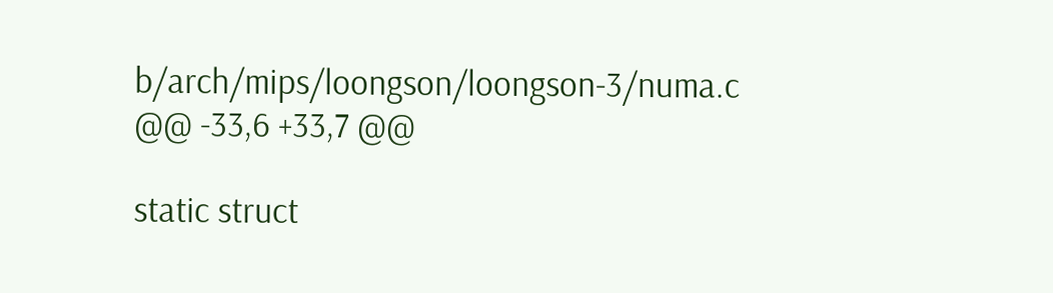b/arch/mips/loongson/loongson-3/numa.c
@@ -33,6 +33,7 @@

static struct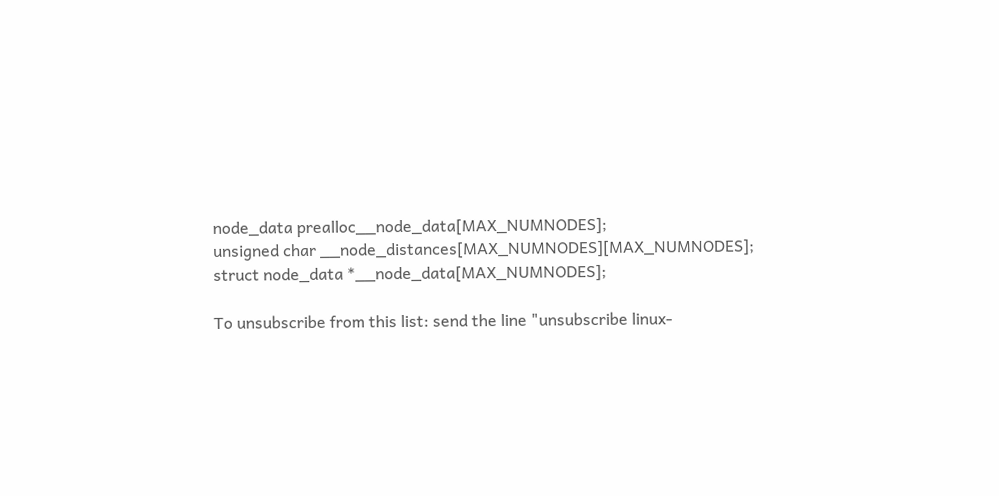node_data prealloc__node_data[MAX_NUMNODES];
unsigned char __node_distances[MAX_NUMNODES][MAX_NUMNODES];
struct node_data *__node_data[MAX_NUMNODES];

To unsubscribe from this list: send the line "unsubscribe linux-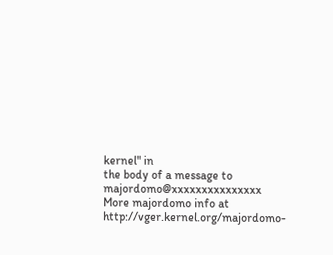kernel" in
the body of a message to majordomo@xxxxxxxxxxxxxxx
More majordomo info at http://vger.kernel.org/majordomo-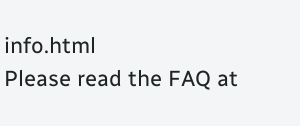info.html
Please read the FAQ at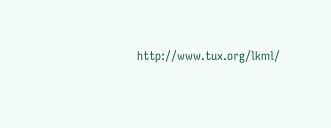http://www.tux.org/lkml/